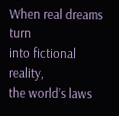When real dreams turn
into fictional reality,
the world’s laws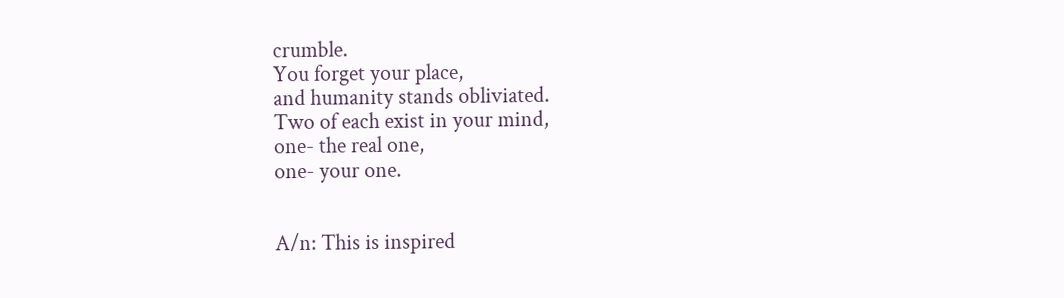crumble.
You forget your place,
and humanity stands obliviated.
Two of each exist in your mind,
one- the real one,
one- your one.


A/n: This is inspired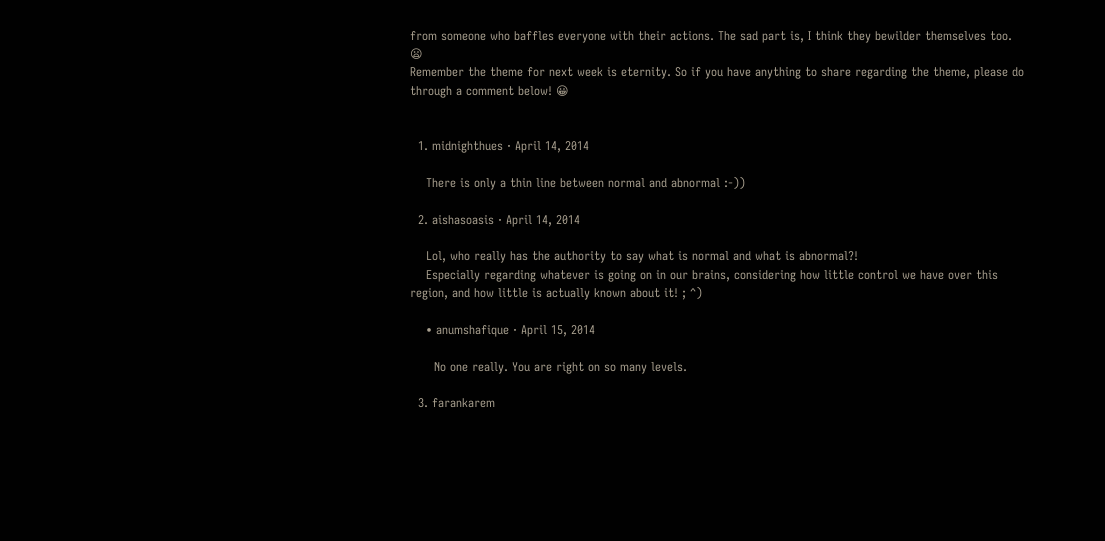from someone who baffles everyone with their actions. The sad part is, I think they bewilder themselves too. 😦
Remember the theme for next week is eternity. So if you have anything to share regarding the theme, please do through a comment below! 😀


  1. midnighthues · April 14, 2014

    There is only a thin line between normal and abnormal :-))

  2. aishasoasis · April 14, 2014

    Lol, who really has the authority to say what is normal and what is abnormal?!
    Especially regarding whatever is going on in our brains, considering how little control we have over this region, and how little is actually known about it! ; ^)

    • anumshafique · April 15, 2014

      No one really. You are right on so many levels.

  3. farankarem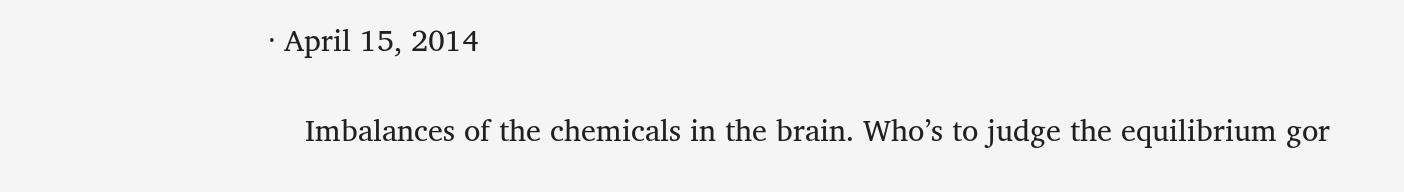· April 15, 2014

    Imbalances of the chemicals in the brain. Who’s to judge the equilibrium gor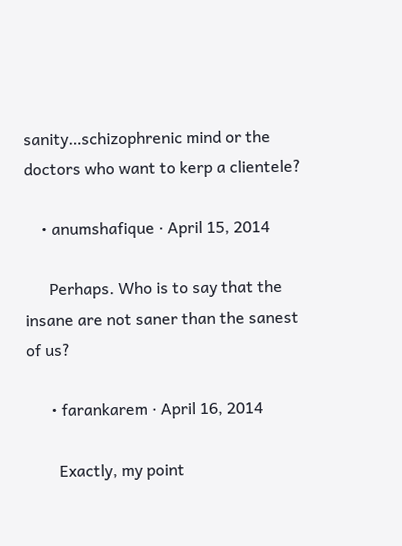sanity…schizophrenic mind or the doctors who want to kerp a clientele?

    • anumshafique · April 15, 2014

      Perhaps. Who is to say that the insane are not saner than the sanest of us?

      • farankarem · April 16, 2014

        Exactly, my point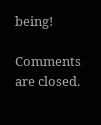being!

Comments are closed.